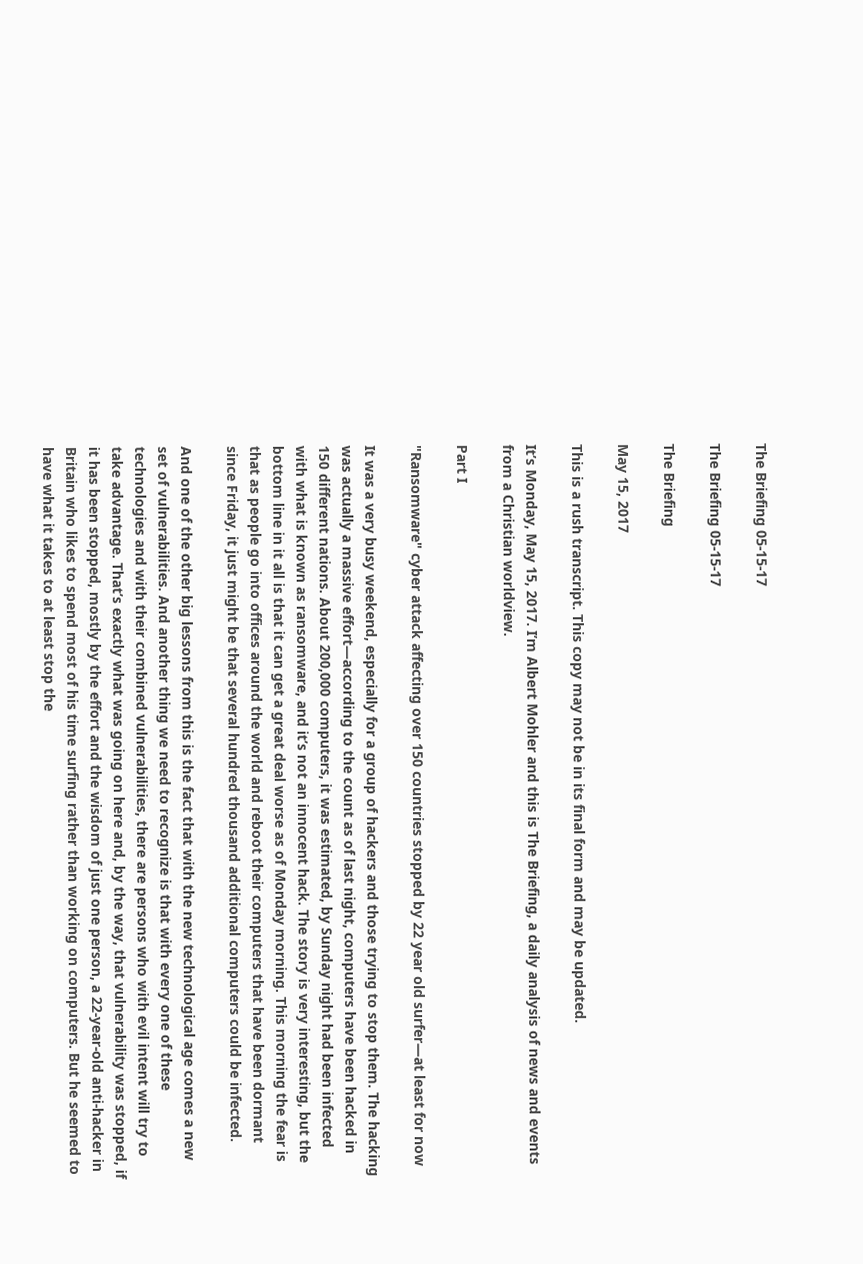The Briefing 05-15-17

The Briefing 05-15-17

The Briefing

May 15, 2017

This is a rush transcript. This copy may not be in its final form and may be updated.

It’s Monday, May 15, 2017. I’m Albert Mohler and this is The Briefing, a daily analysis of news and events from a Christian worldview.

Part I

"Ransomware" cyber attack affecting over 150 countries stopped by 22 year old surfer—at least for now

It was a very busy weekend, especially for a group of hackers and those trying to stop them. The hacking was actually a massive effort—according to the count as of last night, computers have been hacked in 150 different nations. About 200,000 computers, it was estimated, by Sunday night had been infected with what is known as ransomware, and it’s not an innocent hack. The story is very interesting, but the bottom line in it all is that it can get a great deal worse as of Monday morning. This morning the fear is that as people go into offices around the world and reboot their computers that have been dormant since Friday, it just might be that several hundred thousand additional computers could be infected.

And one of the other big lessons from this is the fact that with the new technological age comes a new set of vulnerabilities. And another thing we need to recognize is that with every one of these technologies and with their combined vulnerabilities, there are persons who with evil intent will try to take advantage. That’s exactly what was going on here and, by the way, that vulnerability was stopped, if it has been stopped, mostly by the effort and the wisdom of just one person, a 22-year-old anti-hacker in Britain who likes to spend most of his time surfing rather than working on computers. But he seemed to have what it takes to at least stop the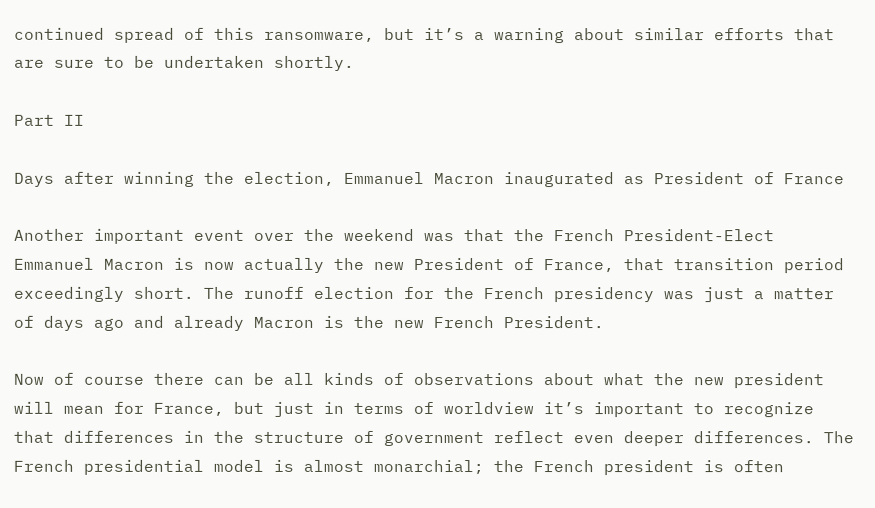continued spread of this ransomware, but it’s a warning about similar efforts that are sure to be undertaken shortly.

Part II

Days after winning the election, Emmanuel Macron inaugurated as President of France

Another important event over the weekend was that the French President-Elect Emmanuel Macron is now actually the new President of France, that transition period exceedingly short. The runoff election for the French presidency was just a matter of days ago and already Macron is the new French President.

Now of course there can be all kinds of observations about what the new president will mean for France, but just in terms of worldview it’s important to recognize that differences in the structure of government reflect even deeper differences. The French presidential model is almost monarchial; the French president is often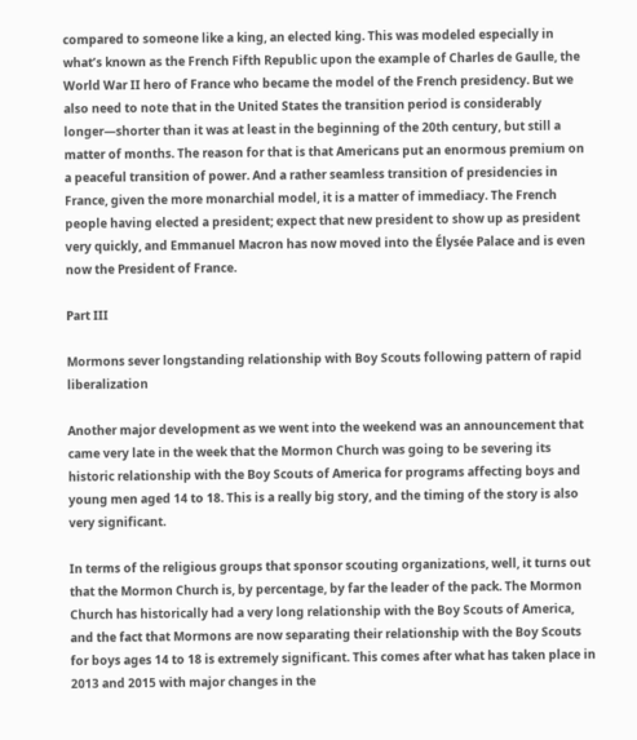compared to someone like a king, an elected king. This was modeled especially in what’s known as the French Fifth Republic upon the example of Charles de Gaulle, the World War II hero of France who became the model of the French presidency. But we also need to note that in the United States the transition period is considerably longer—shorter than it was at least in the beginning of the 20th century, but still a matter of months. The reason for that is that Americans put an enormous premium on a peaceful transition of power. And a rather seamless transition of presidencies in France, given the more monarchial model, it is a matter of immediacy. The French people having elected a president; expect that new president to show up as president very quickly, and Emmanuel Macron has now moved into the Élysée Palace and is even now the President of France.

Part III

Mormons sever longstanding relationship with Boy Scouts following pattern of rapid liberalization

Another major development as we went into the weekend was an announcement that came very late in the week that the Mormon Church was going to be severing its historic relationship with the Boy Scouts of America for programs affecting boys and young men aged 14 to 18. This is a really big story, and the timing of the story is also very significant.

In terms of the religious groups that sponsor scouting organizations, well, it turns out that the Mormon Church is, by percentage, by far the leader of the pack. The Mormon Church has historically had a very long relationship with the Boy Scouts of America, and the fact that Mormons are now separating their relationship with the Boy Scouts for boys ages 14 to 18 is extremely significant. This comes after what has taken place in 2013 and 2015 with major changes in the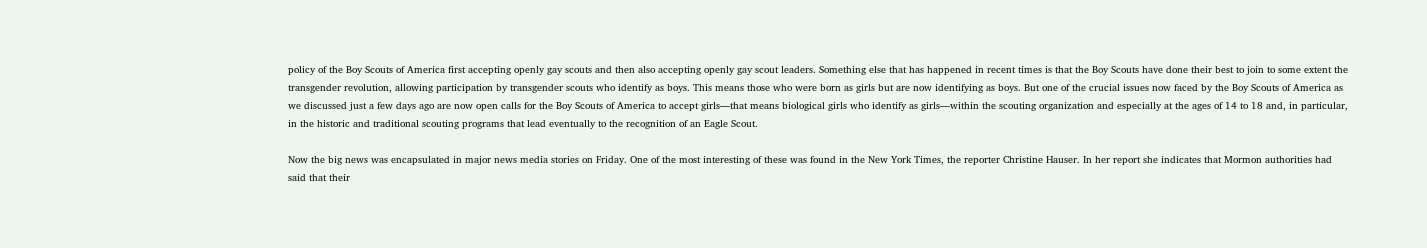policy of the Boy Scouts of America first accepting openly gay scouts and then also accepting openly gay scout leaders. Something else that has happened in recent times is that the Boy Scouts have done their best to join to some extent the transgender revolution, allowing participation by transgender scouts who identify as boys. This means those who were born as girls but are now identifying as boys. But one of the crucial issues now faced by the Boy Scouts of America as we discussed just a few days ago are now open calls for the Boy Scouts of America to accept girls—that means biological girls who identify as girls—within the scouting organization and especially at the ages of 14 to 18 and, in particular, in the historic and traditional scouting programs that lead eventually to the recognition of an Eagle Scout.

Now the big news was encapsulated in major news media stories on Friday. One of the most interesting of these was found in the New York Times, the reporter Christine Hauser. In her report she indicates that Mormon authorities had said that their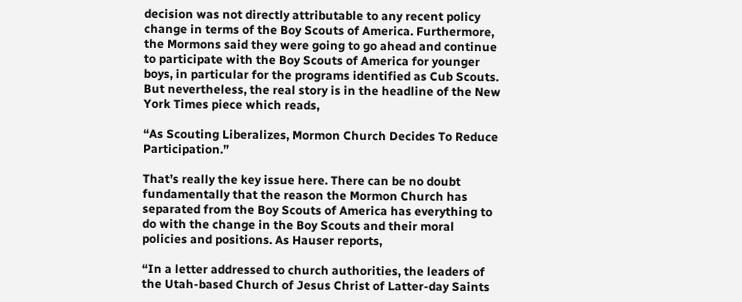decision was not directly attributable to any recent policy change in terms of the Boy Scouts of America. Furthermore, the Mormons said they were going to go ahead and continue to participate with the Boy Scouts of America for younger boys, in particular for the programs identified as Cub Scouts. But nevertheless, the real story is in the headline of the New York Times piece which reads,

“As Scouting Liberalizes, Mormon Church Decides To Reduce Participation.”

That’s really the key issue here. There can be no doubt fundamentally that the reason the Mormon Church has separated from the Boy Scouts of America has everything to do with the change in the Boy Scouts and their moral policies and positions. As Hauser reports,

“In a letter addressed to church authorities, the leaders of the Utah-based Church of Jesus Christ of Latter-day Saints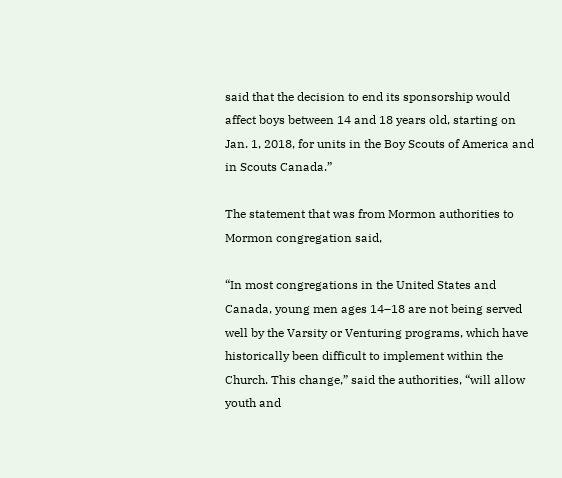said that the decision to end its sponsorship would affect boys between 14 and 18 years old, starting on Jan. 1, 2018, for units in the Boy Scouts of America and in Scouts Canada.”

The statement that was from Mormon authorities to Mormon congregation said,

“In most congregations in the United States and Canada, young men ages 14–18 are not being served well by the Varsity or Venturing programs, which have historically been difficult to implement within the Church. This change,” said the authorities, “will allow youth and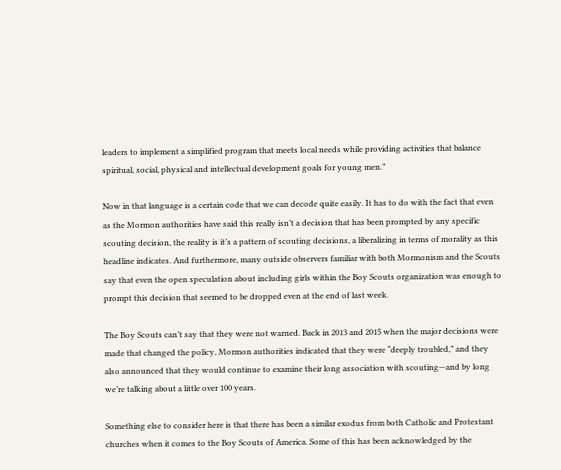leaders to implement a simplified program that meets local needs while providing activities that balance spiritual, social, physical and intellectual development goals for young men.”

Now in that language is a certain code that we can decode quite easily. It has to do with the fact that even as the Mormon authorities have said this really isn’t a decision that has been prompted by any specific scouting decision, the reality is it’s a pattern of scouting decisions, a liberalizing in terms of morality as this headline indicates. And furthermore, many outside observers familiar with both Mormonism and the Scouts say that even the open speculation about including girls within the Boy Scouts organization was enough to prompt this decision that seemed to be dropped even at the end of last week.

The Boy Scouts can’t say that they were not warned. Back in 2013 and 2015 when the major decisions were made that changed the policy, Mormon authorities indicated that they were “deeply troubled,” and they also announced that they would continue to examine their long association with scouting—and by long we’re talking about a little over 100 years.

Something else to consider here is that there has been a similar exodus from both Catholic and Protestant churches when it comes to the Boy Scouts of America. Some of this has been acknowledged by the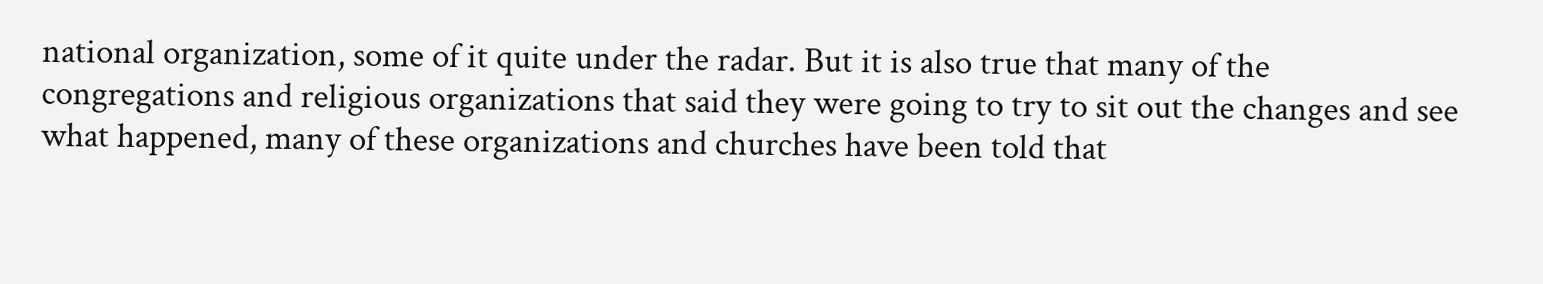national organization, some of it quite under the radar. But it is also true that many of the congregations and religious organizations that said they were going to try to sit out the changes and see what happened, many of these organizations and churches have been told that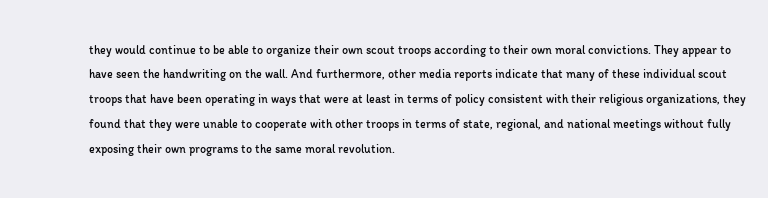they would continue to be able to organize their own scout troops according to their own moral convictions. They appear to have seen the handwriting on the wall. And furthermore, other media reports indicate that many of these individual scout troops that have been operating in ways that were at least in terms of policy consistent with their religious organizations, they found that they were unable to cooperate with other troops in terms of state, regional, and national meetings without fully exposing their own programs to the same moral revolution.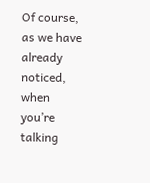Of course, as we have already noticed, when you’re talking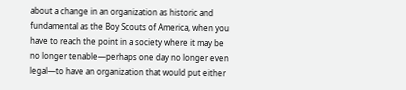about a change in an organization as historic and fundamental as the Boy Scouts of America, when you have to reach the point in a society where it may be no longer tenable—perhaps one day no longer even legal—to have an organization that would put either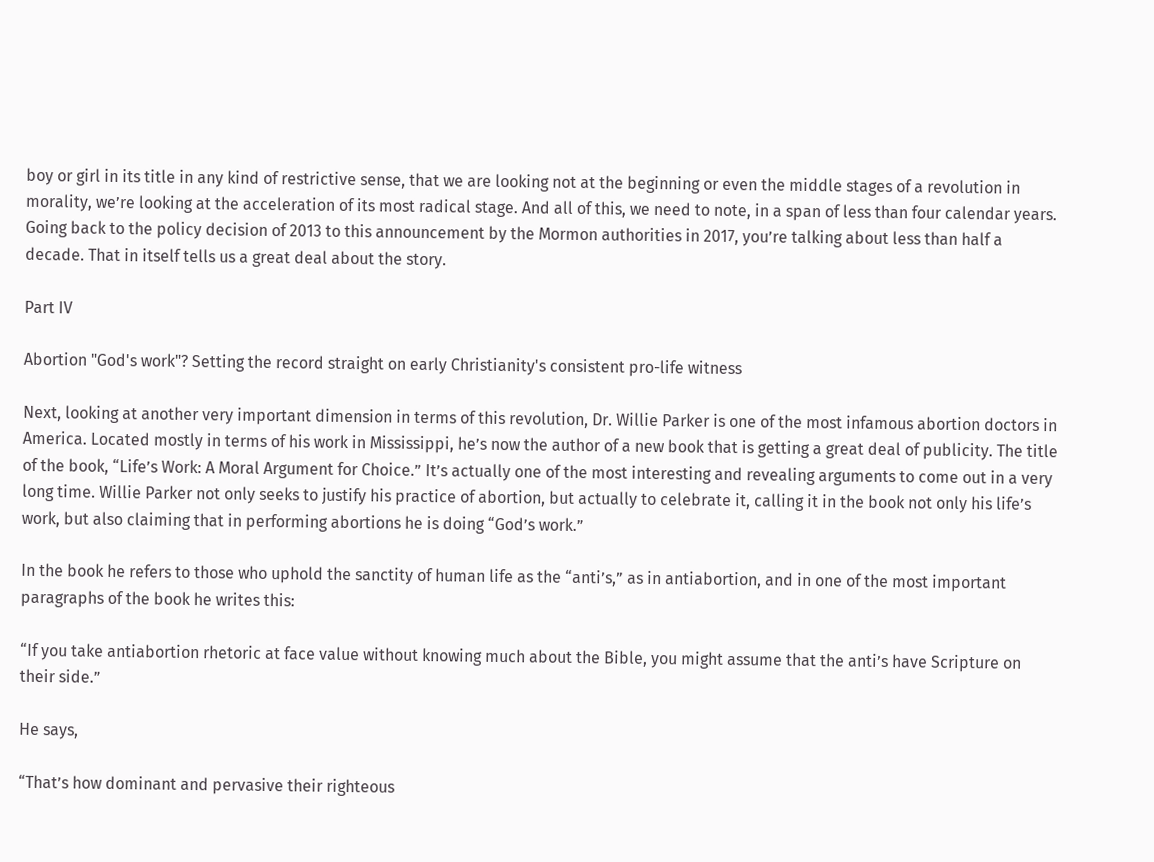boy or girl in its title in any kind of restrictive sense, that we are looking not at the beginning or even the middle stages of a revolution in morality, we’re looking at the acceleration of its most radical stage. And all of this, we need to note, in a span of less than four calendar years. Going back to the policy decision of 2013 to this announcement by the Mormon authorities in 2017, you’re talking about less than half a decade. That in itself tells us a great deal about the story.

Part IV

Abortion "God's work"? Setting the record straight on early Christianity's consistent pro-life witness

Next, looking at another very important dimension in terms of this revolution, Dr. Willie Parker is one of the most infamous abortion doctors in America. Located mostly in terms of his work in Mississippi, he’s now the author of a new book that is getting a great deal of publicity. The title of the book, “Life’s Work: A Moral Argument for Choice.” It’s actually one of the most interesting and revealing arguments to come out in a very long time. Willie Parker not only seeks to justify his practice of abortion, but actually to celebrate it, calling it in the book not only his life’s work, but also claiming that in performing abortions he is doing “God’s work.”

In the book he refers to those who uphold the sanctity of human life as the “anti’s,” as in antiabortion, and in one of the most important paragraphs of the book he writes this:

“If you take antiabortion rhetoric at face value without knowing much about the Bible, you might assume that the anti’s have Scripture on their side.”

He says,

“That’s how dominant and pervasive their righteous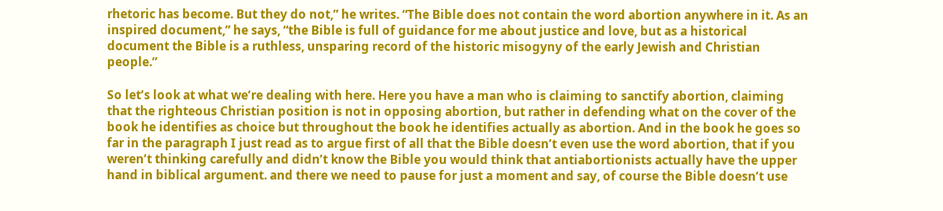rhetoric has become. But they do not,” he writes. “The Bible does not contain the word abortion anywhere in it. As an inspired document,” he says, “the Bible is full of guidance for me about justice and love, but as a historical document the Bible is a ruthless, unsparing record of the historic misogyny of the early Jewish and Christian people.”

So let’s look at what we’re dealing with here. Here you have a man who is claiming to sanctify abortion, claiming that the righteous Christian position is not in opposing abortion, but rather in defending what on the cover of the book he identifies as choice but throughout the book he identifies actually as abortion. And in the book he goes so far in the paragraph I just read as to argue first of all that the Bible doesn’t even use the word abortion, that if you weren’t thinking carefully and didn’t know the Bible you would think that antiabortionists actually have the upper hand in biblical argument. and there we need to pause for just a moment and say, of course the Bible doesn’t use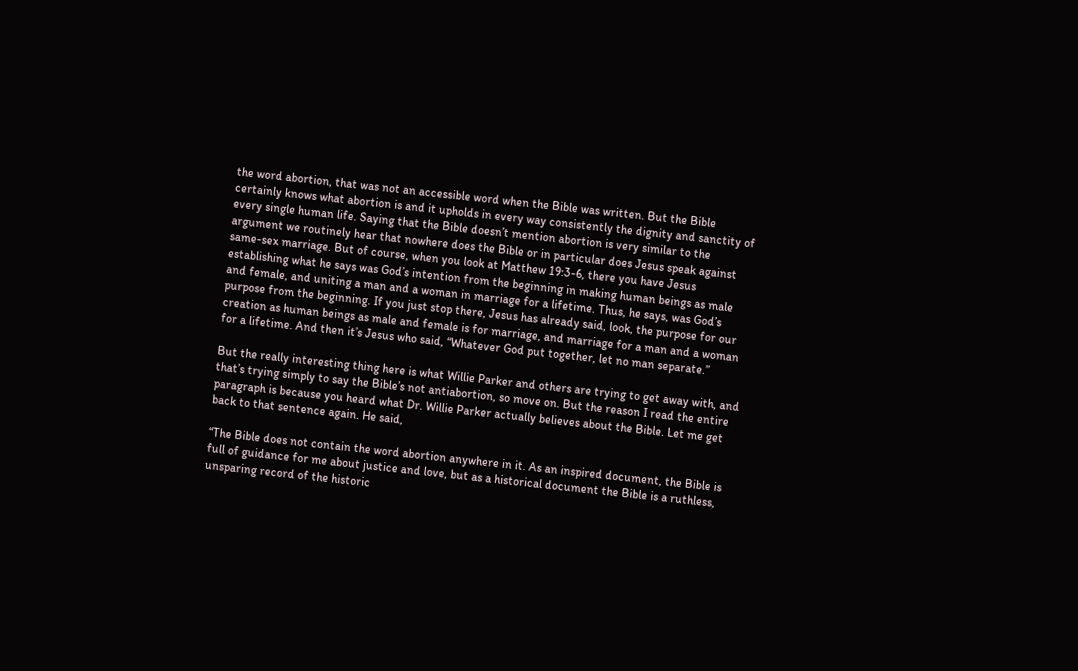the word abortion, that was not an accessible word when the Bible was written. But the Bible certainly knows what abortion is and it upholds in every way consistently the dignity and sanctity of every single human life. Saying that the Bible doesn’t mention abortion is very similar to the argument we routinely hear that nowhere does the Bible or in particular does Jesus speak against same-sex marriage. But of course, when you look at Matthew 19:3-6, there you have Jesus establishing what he says was God’s intention from the beginning in making human beings as male and female, and uniting a man and a woman in marriage for a lifetime. Thus, he says, was God’s purpose from the beginning. If you just stop there, Jesus has already said, look, the purpose for our creation as human beings as male and female is for marriage, and marriage for a man and a woman for a lifetime. And then it’s Jesus who said, “Whatever God put together, let no man separate.”

But the really interesting thing here is what Willie Parker and others are trying to get away with, and that’s trying simply to say the Bible’s not antiabortion, so move on. But the reason I read the entire paragraph is because you heard what Dr. Willie Parker actually believes about the Bible. Let me get back to that sentence again. He said,

“The Bible does not contain the word abortion anywhere in it. As an inspired document, the Bible is full of guidance for me about justice and love, but as a historical document the Bible is a ruthless, unsparing record of the historic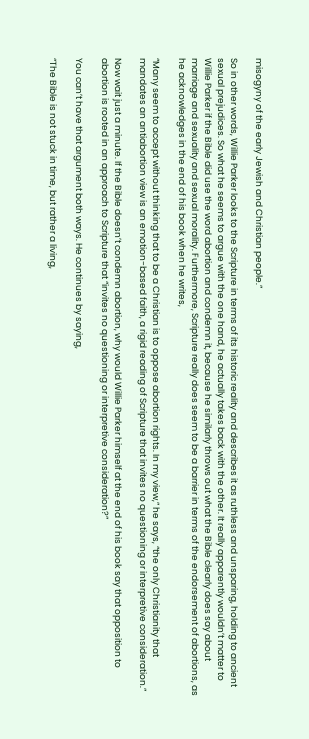misogyny of the early Jewish and Christian people.”

So in other words, Willie Parker looks to the Scripture in terms of its historic reality and describes it as ruthless and unsparing, holding to ancient sexual prejudices. So what he seems to argue with the one hand, he actually takes back with the other. It really apparently wouldn’t matter to Willie Parker if the Bible did use the word abortion and condemn it, because he similarly throws out what the Bible clearly does say about marriage and sexuality and sexual morality. Furthermore, Scripture really does seem to be a barrier in terms of the endorsement of abortions, as he acknowledges in the end of his book when he writes,

“Many seem to accept without thinking that to be a Christian is to oppose abortion rights. In my view,” he says, “the only Christianity that mandates an antiabortion view is an emotion-based faith, a rigid reading of Scripture that invites no questioning or interpretive consideration.”

Now wait just a minute. If the Bible doesn’t condemn abortion, why would Willie Parker himself at the end of his book say that opposition to abortion is rooted in an approach to Scripture that “invites no questioning or interpretive consideration?”

You can’t have that argument both ways. He continues by saying,

“The Bible is not stuck in time, but rather a living,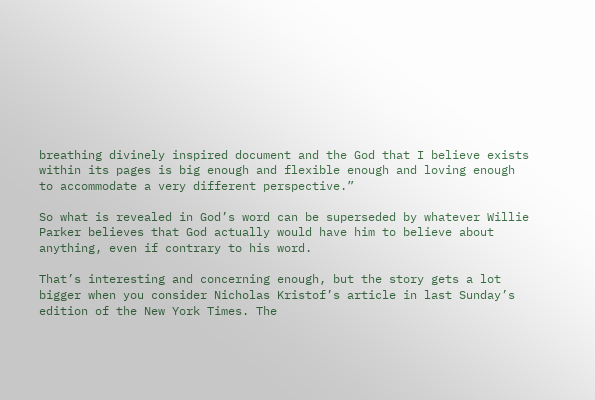breathing divinely inspired document and the God that I believe exists within its pages is big enough and flexible enough and loving enough to accommodate a very different perspective.”

So what is revealed in God’s word can be superseded by whatever Willie Parker believes that God actually would have him to believe about anything, even if contrary to his word.

That’s interesting and concerning enough, but the story gets a lot bigger when you consider Nicholas Kristof’s article in last Sunday’s edition of the New York Times. The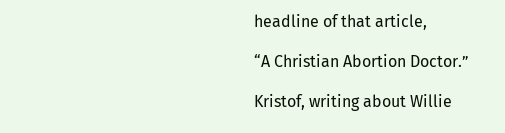headline of that article,

“A Christian Abortion Doctor.”

Kristof, writing about Willie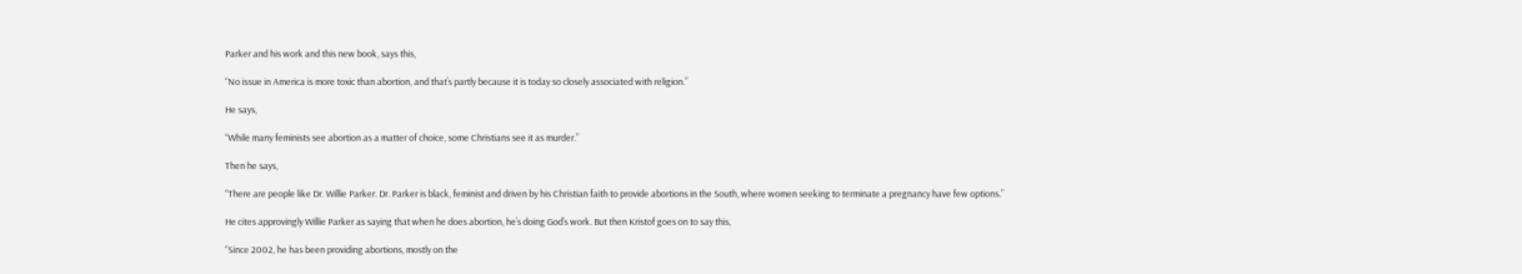Parker and his work and this new book, says this,

“No issue in America is more toxic than abortion, and that’s partly because it is today so closely associated with religion.”

He says,

“While many feminists see abortion as a matter of choice, some Christians see it as murder.”

Then he says,

“There are people like Dr. Willie Parker. Dr. Parker is black, feminist and driven by his Christian faith to provide abortions in the South, where women seeking to terminate a pregnancy have few options.”

He cites approvingly Willie Parker as saying that when he does abortion, he’s doing God’s work. But then Kristof goes on to say this,

“Since 2002, he has been providing abortions, mostly on the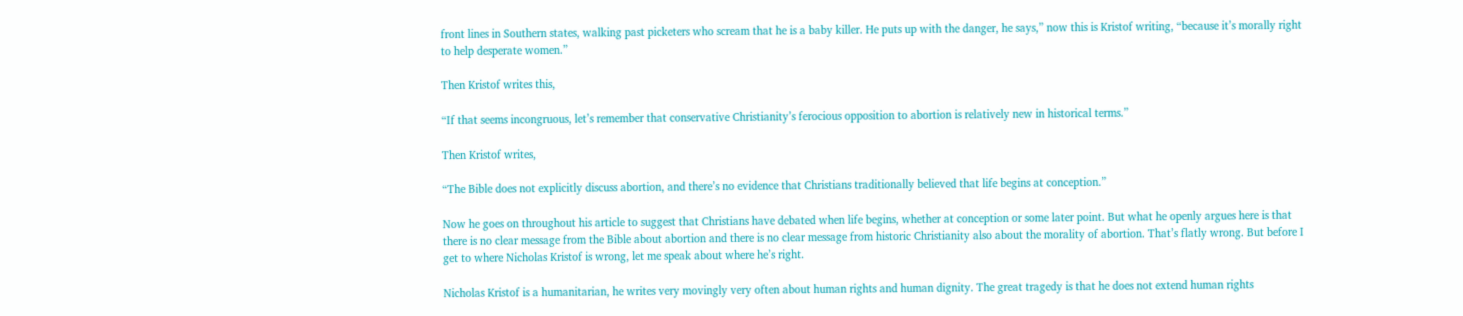front lines in Southern states, walking past picketers who scream that he is a baby killer. He puts up with the danger, he says,” now this is Kristof writing, “because it’s morally right to help desperate women.”

Then Kristof writes this,

“If that seems incongruous, let’s remember that conservative Christianity’s ferocious opposition to abortion is relatively new in historical terms.”

Then Kristof writes,

“The Bible does not explicitly discuss abortion, and there’s no evidence that Christians traditionally believed that life begins at conception.”

Now he goes on throughout his article to suggest that Christians have debated when life begins, whether at conception or some later point. But what he openly argues here is that there is no clear message from the Bible about abortion and there is no clear message from historic Christianity also about the morality of abortion. That’s flatly wrong. But before I get to where Nicholas Kristof is wrong, let me speak about where he’s right.

Nicholas Kristof is a humanitarian, he writes very movingly very often about human rights and human dignity. The great tragedy is that he does not extend human rights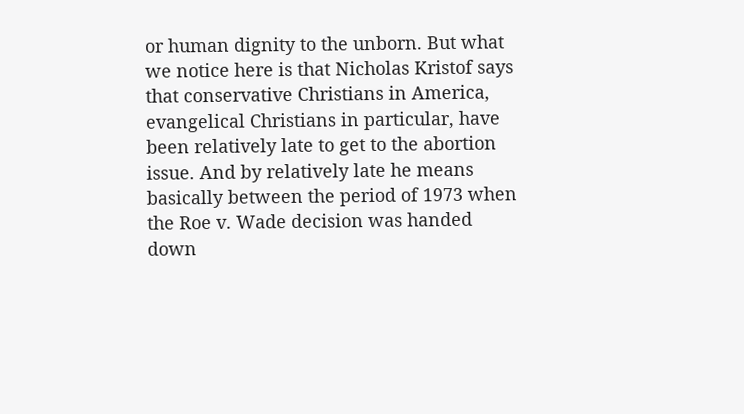or human dignity to the unborn. But what we notice here is that Nicholas Kristof says that conservative Christians in America, evangelical Christians in particular, have been relatively late to get to the abortion issue. And by relatively late he means basically between the period of 1973 when the Roe v. Wade decision was handed down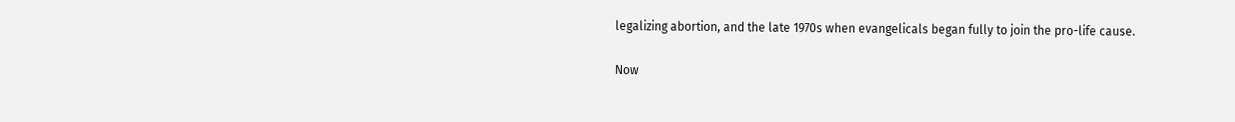legalizing abortion, and the late 1970s when evangelicals began fully to join the pro-life cause.

Now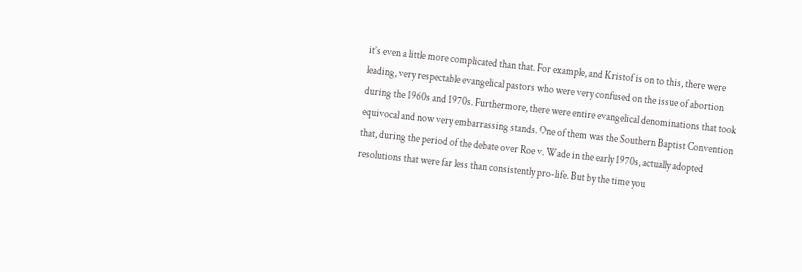it’s even a little more complicated than that. For example, and Kristof is on to this, there were leading, very respectable evangelical pastors who were very confused on the issue of abortion during the 1960s and 1970s. Furthermore, there were entire evangelical denominations that took equivocal and now very embarrassing stands. One of them was the Southern Baptist Convention that, during the period of the debate over Roe v. Wade in the early 1970s, actually adopted resolutions that were far less than consistently pro-life. But by the time you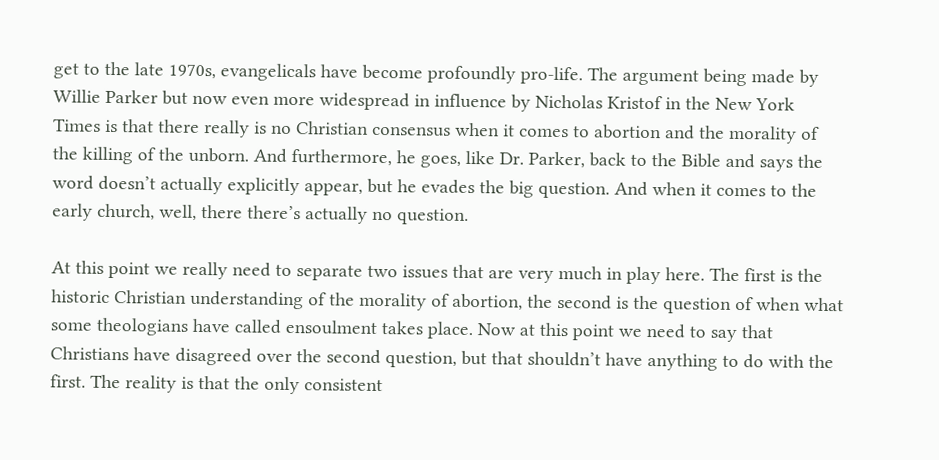get to the late 1970s, evangelicals have become profoundly pro-life. The argument being made by Willie Parker but now even more widespread in influence by Nicholas Kristof in the New York Times is that there really is no Christian consensus when it comes to abortion and the morality of the killing of the unborn. And furthermore, he goes, like Dr. Parker, back to the Bible and says the word doesn’t actually explicitly appear, but he evades the big question. And when it comes to the early church, well, there there’s actually no question.

At this point we really need to separate two issues that are very much in play here. The first is the historic Christian understanding of the morality of abortion, the second is the question of when what some theologians have called ensoulment takes place. Now at this point we need to say that Christians have disagreed over the second question, but that shouldn’t have anything to do with the first. The reality is that the only consistent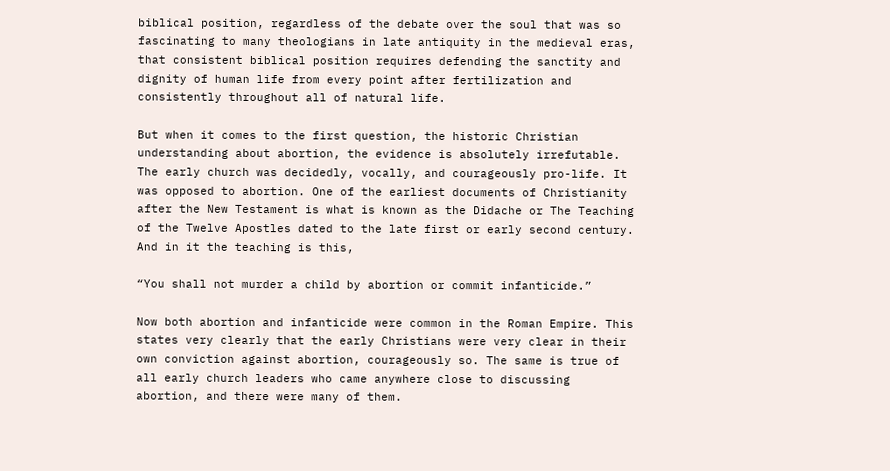biblical position, regardless of the debate over the soul that was so fascinating to many theologians in late antiquity in the medieval eras, that consistent biblical position requires defending the sanctity and dignity of human life from every point after fertilization and consistently throughout all of natural life.

But when it comes to the first question, the historic Christian understanding about abortion, the evidence is absolutely irrefutable. The early church was decidedly, vocally, and courageously pro-life. It was opposed to abortion. One of the earliest documents of Christianity after the New Testament is what is known as the Didache or The Teaching of the Twelve Apostles dated to the late first or early second century. And in it the teaching is this,

“You shall not murder a child by abortion or commit infanticide.”

Now both abortion and infanticide were common in the Roman Empire. This states very clearly that the early Christians were very clear in their own conviction against abortion, courageously so. The same is true of all early church leaders who came anywhere close to discussing abortion, and there were many of them.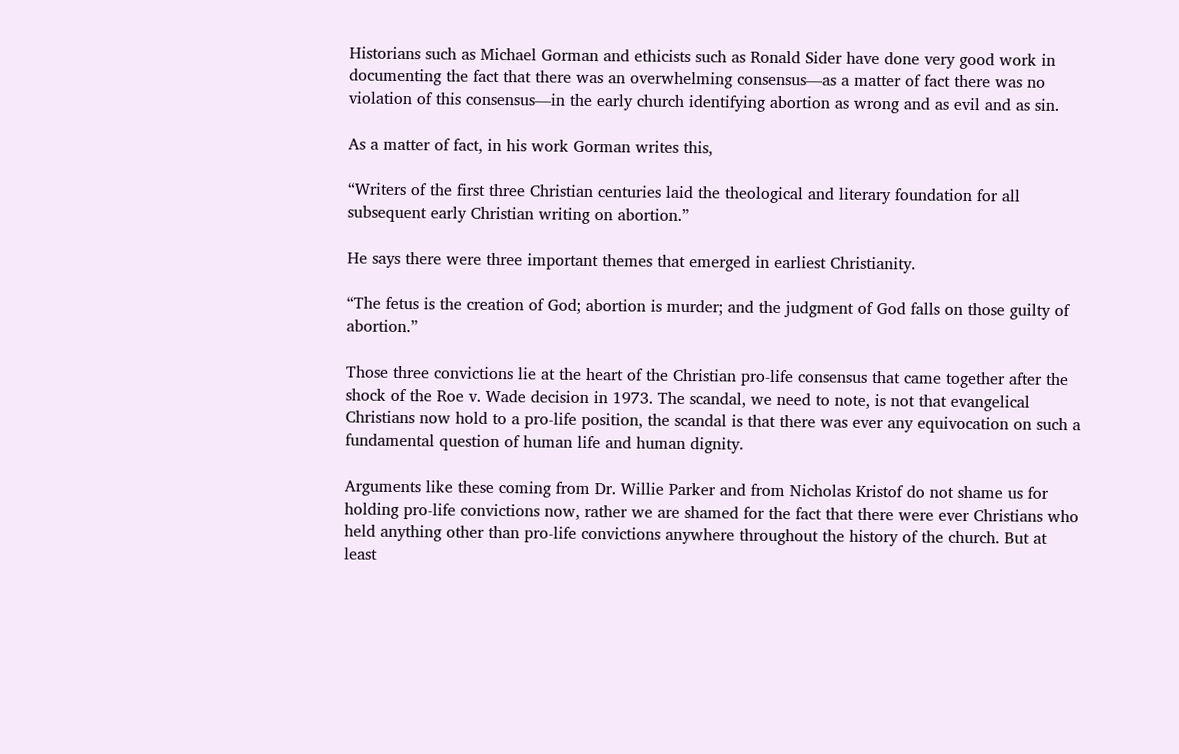Historians such as Michael Gorman and ethicists such as Ronald Sider have done very good work in documenting the fact that there was an overwhelming consensus—as a matter of fact there was no violation of this consensus—in the early church identifying abortion as wrong and as evil and as sin.

As a matter of fact, in his work Gorman writes this,

“Writers of the first three Christian centuries laid the theological and literary foundation for all subsequent early Christian writing on abortion.”

He says there were three important themes that emerged in earliest Christianity.

“The fetus is the creation of God; abortion is murder; and the judgment of God falls on those guilty of abortion.”

Those three convictions lie at the heart of the Christian pro-life consensus that came together after the shock of the Roe v. Wade decision in 1973. The scandal, we need to note, is not that evangelical Christians now hold to a pro-life position, the scandal is that there was ever any equivocation on such a fundamental question of human life and human dignity.

Arguments like these coming from Dr. Willie Parker and from Nicholas Kristof do not shame us for holding pro-life convictions now, rather we are shamed for the fact that there were ever Christians who held anything other than pro-life convictions anywhere throughout the history of the church. But at least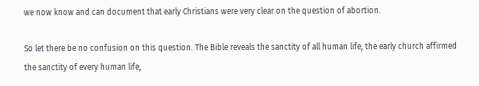we now know and can document that early Christians were very clear on the question of abortion.

So let there be no confusion on this question. The Bible reveals the sanctity of all human life, the early church affirmed the sanctity of every human life,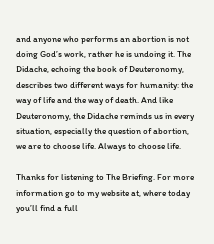and anyone who performs an abortion is not doing God’s work, rather he is undoing it. The Didache, echoing the book of Deuteronomy, describes two different ways for humanity: the way of life and the way of death. And like Deuteronomy, the Didache reminds us in every situation, especially the question of abortion, we are to choose life. Always to choose life.

Thanks for listening to The Briefing. For more information go to my website at, where today you’ll find a full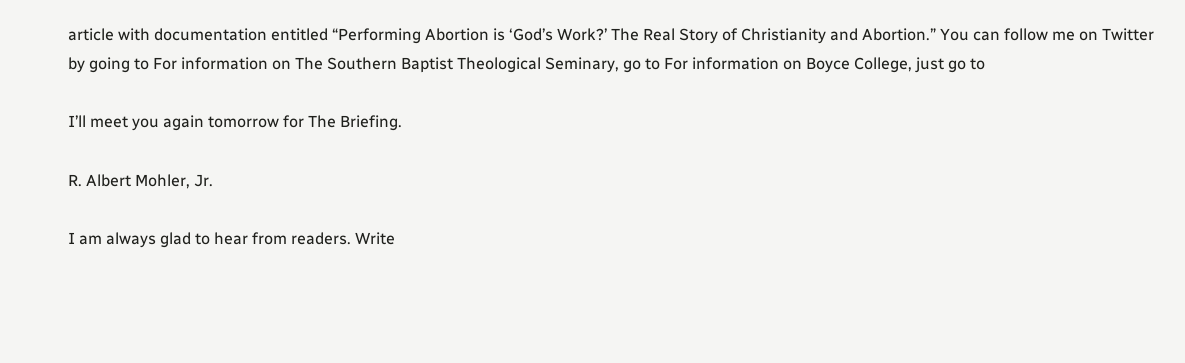article with documentation entitled “Performing Abortion is ‘God’s Work?’ The Real Story of Christianity and Abortion.” You can follow me on Twitter by going to For information on The Southern Baptist Theological Seminary, go to For information on Boyce College, just go to

I’ll meet you again tomorrow for The Briefing.

R. Albert Mohler, Jr.

I am always glad to hear from readers. Write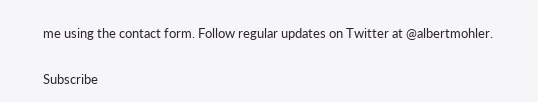me using the contact form. Follow regular updates on Twitter at @albertmohler.

Subscribe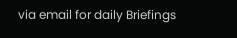via email for daily Briefings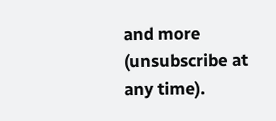and more (unsubscribe at any time).